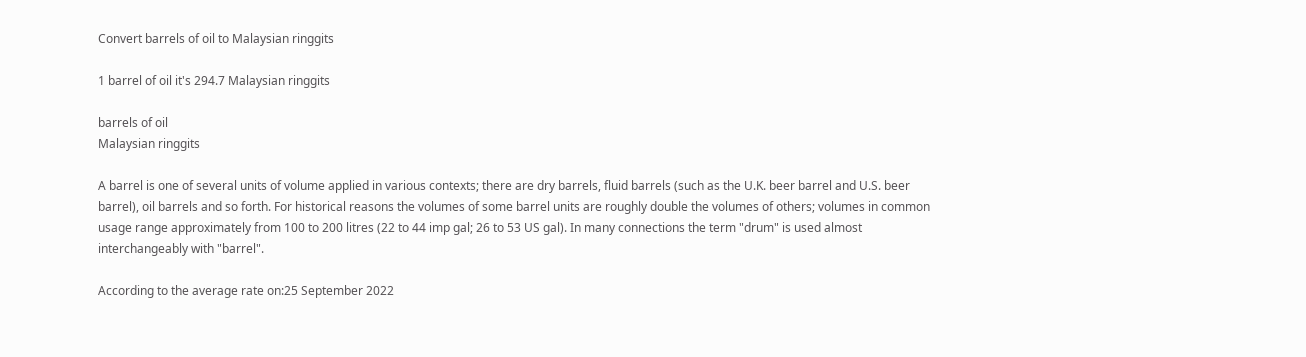Convert barrels of oil to Malaysian ringgits

1 barrel of oil it's 294.7 Malaysian ringgits

barrels of oil
Malaysian ringgits

A barrel is one of several units of volume applied in various contexts; there are dry barrels, fluid barrels (such as the U.K. beer barrel and U.S. beer barrel), oil barrels and so forth. For historical reasons the volumes of some barrel units are roughly double the volumes of others; volumes in common usage range approximately from 100 to 200 litres (22 to 44 imp gal; 26 to 53 US gal). In many connections the term "drum" is used almost interchangeably with "barrel".

According to the average rate on:25 September 2022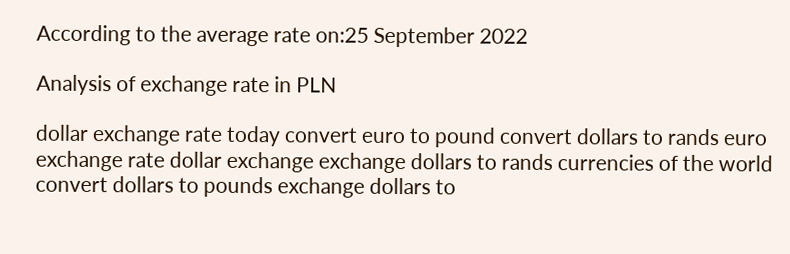According to the average rate on:25 September 2022

Analysis of exchange rate in PLN

dollar exchange rate today convert euro to pound convert dollars to rands euro exchange rate dollar exchange exchange dollars to rands currencies of the world convert dollars to pounds exchange dollars to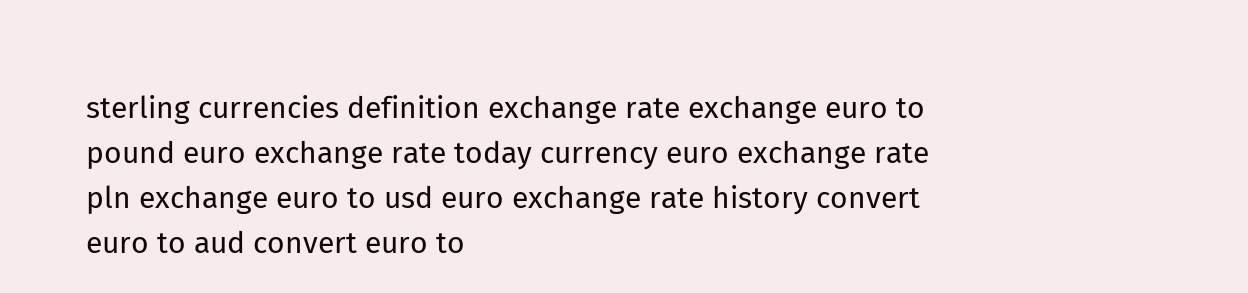sterling currencies definition exchange rate exchange euro to pound euro exchange rate today currency euro exchange rate pln exchange euro to usd euro exchange rate history convert euro to aud convert euro to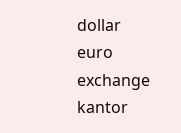dollar euro exchange kantor